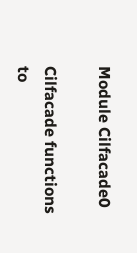Module Cilfacade0

Cilfacade functions to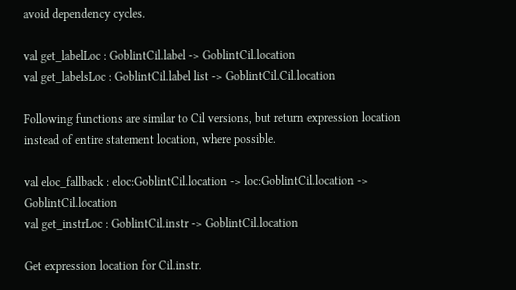avoid dependency cycles.

val get_labelLoc : GoblintCil.label -> GoblintCil.location
val get_labelsLoc : GoblintCil.label list -> GoblintCil.Cil.location

Following functions are similar to Cil versions, but return expression location instead of entire statement location, where possible.

val eloc_fallback : eloc:GoblintCil.location -> loc:GoblintCil.location -> GoblintCil.location
val get_instrLoc : GoblintCil.instr -> GoblintCil.location

Get expression location for Cil.instr.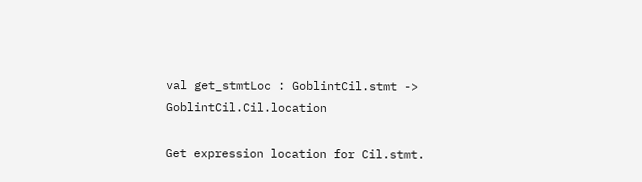val get_stmtLoc : GoblintCil.stmt -> GoblintCil.Cil.location

Get expression location for Cil.stmt.